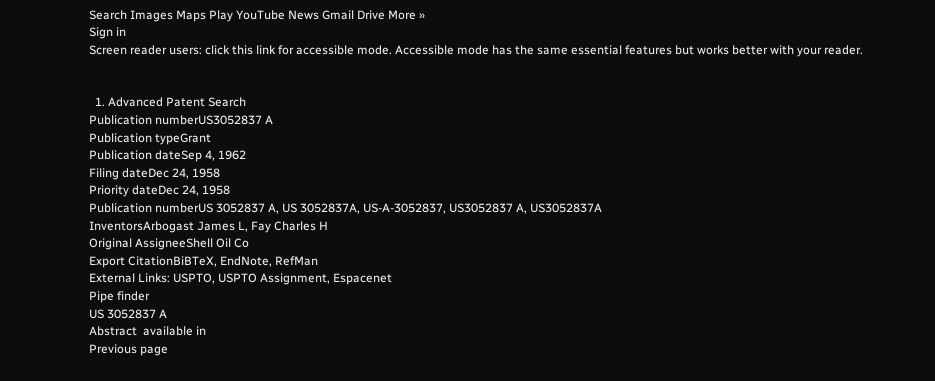Search Images Maps Play YouTube News Gmail Drive More »
Sign in
Screen reader users: click this link for accessible mode. Accessible mode has the same essential features but works better with your reader.


  1. Advanced Patent Search
Publication numberUS3052837 A
Publication typeGrant
Publication dateSep 4, 1962
Filing dateDec 24, 1958
Priority dateDec 24, 1958
Publication numberUS 3052837 A, US 3052837A, US-A-3052837, US3052837 A, US3052837A
InventorsArbogast James L, Fay Charles H
Original AssigneeShell Oil Co
Export CitationBiBTeX, EndNote, RefMan
External Links: USPTO, USPTO Assignment, Espacenet
Pipe finder
US 3052837 A
Abstract  available in
Previous page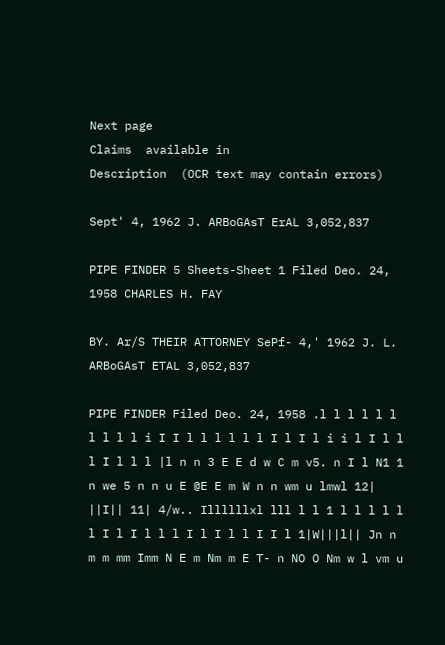Next page
Claims  available in
Description  (OCR text may contain errors)

Sept' 4, 1962 J. ARBoGAsT ErAL 3,052,837

PIPE FINDER 5 Sheets-Sheet 1 Filed Deo. 24, 1958 CHARLES H. FAY

BY. Ar/S THEIR ATTORNEY SePf- 4,' 1962 J. L. ARBoGAsT ETAL 3,052,837

PIPE FINDER Filed Deo. 24, 1958 .l l l l l l l l l l i I I l l l l l l I l I l i i l I l l l I l l l |l n n 3 E E d w C m v5. n I l N1 1 n we 5 n n u E @E E m W n n wm u lmwl 12| ||I|| 11| 4/w.. Illllllxl lll l l 1 l l l l l l I l I l l l I l I l l I I l 1|W|||l|| Jn n m m mm Imm N E m Nm m E T- n NO O Nm w l vm u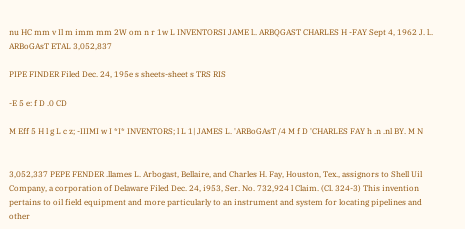nu HC mm v Il m imm mm 2W om n r 1w L INVENTORSI JAME l.. ARBQGAST CHARLES H -FAY Sept 4, 1962 J. l.. ARBoGAsT ETAL 3,052,837

PIPE FINDER Filed Dec. 24, 195e s sheets-sheet s TRS RIS

-E 5 e: f D .0 CD

M Eff 5 H l g L c z; -IIIMI w I *I* INVENTORS; l L 1| JAMES L. 'ARBoGAsT /4 M f D 'CHARLES FAY h .n .nl BY. M N


3,052,337 PEPE FENDER .llames L. Arbogast, Bellaire, and Charles H. Fay, Houston, Tex., assignors to Shell Uil Company, a corporation of Delaware Filed Dec. 24, i953, Ser. No. 732,924 l Claim. (Cl. 324-3) This invention pertains to oil field equipment and more particularly to an instrument and system for locating pipelines and other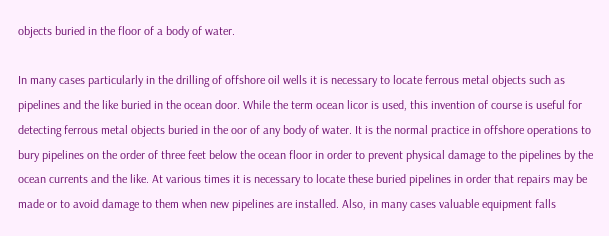objects buried in the floor of a body of water.

In many cases particularly in the drilling of offshore oil wells it is necessary to locate ferrous metal objects such as pipelines and the like buried in the ocean door. While the term ocean licor is used, this invention of course is useful for detecting ferrous metal objects buried in the oor of any body of water. It is the normal practice in offshore operations to bury pipelines on the order of three feet below the ocean floor in order to prevent physical damage to the pipelines by the ocean currents and the like. At various times it is necessary to locate these buried pipelines in order that repairs may be made or to avoid damage to them when new pipelines are installed. Also, in many cases valuable equipment falls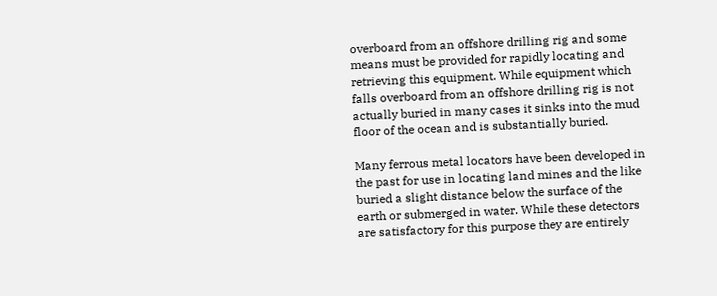overboard from an offshore drilling rig and some means must be provided for rapidly locating and retrieving this equipment. While equipment which falls overboard from an offshore drilling rig is not actually buried in many cases it sinks into the mud floor of the ocean and is substantially buried.

Many ferrous metal locators have been developed in the past for use in locating land mines and the like buried a slight distance below the surface of the earth or submerged in water. While these detectors are satisfactory for this purpose they are entirely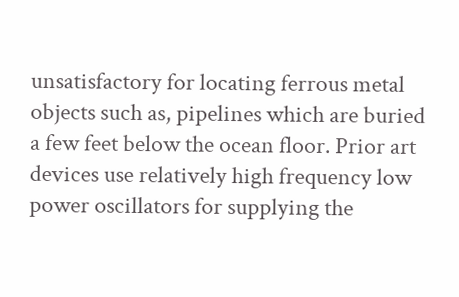unsatisfactory for locating ferrous metal objects such as, pipelines which are buried a few feet below the ocean floor. Prior art devices use relatively high frequency low power oscillators for supplying the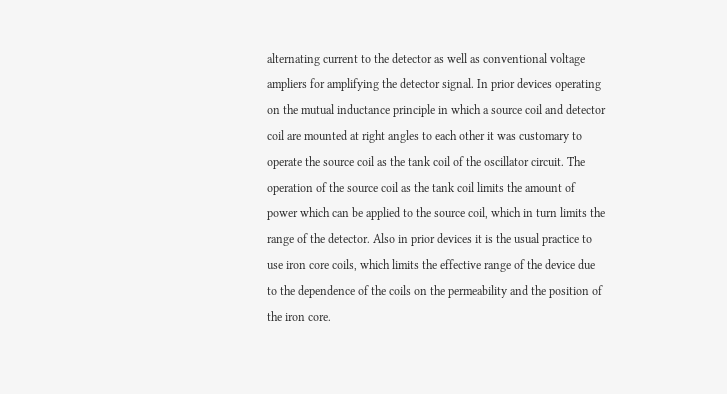alternating current to the detector as well as conventional voltage ampliers for amplifying the detector signal. In prior devices operating on the mutual inductance principle in which a source coil and detector coil are mounted at right angles to each other it was customary to operate the source coil as the tank coil of the oscillator circuit. The operation of the source coil as the tank coil limits the amount of power which can be applied to the source coil, which in turn limits the range of the detector. Also in prior devices it is the usual practice to use iron core coils, which limits the effective range of the device due to the dependence of the coils on the permeability and the position of the iron core.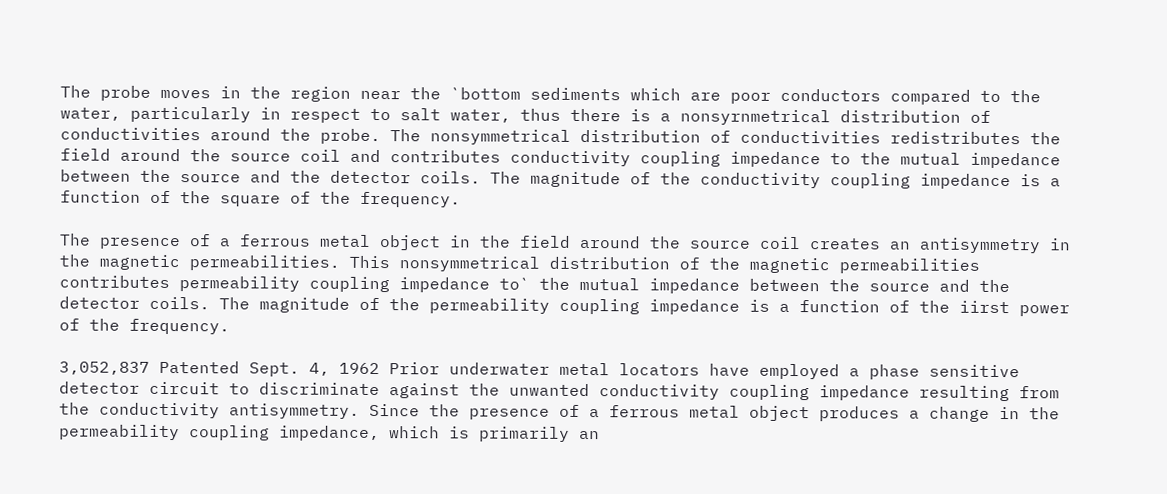The probe moves in the region near the `bottom sediments which are poor conductors compared to the water, particularly in respect to salt water, thus there is a nonsyrnmetrical distribution of conductivities around the probe. The nonsymmetrical distribution of conductivities redistributes the field around the source coil and contributes conductivity coupling impedance to the mutual impedance between the source and the detector coils. The magnitude of the conductivity coupling impedance is a function of the square of the frequency.

The presence of a ferrous metal object in the field around the source coil creates an antisymmetry in the magnetic permeabilities. This nonsymmetrical distribution of the magnetic permeabilities contributes permeability coupling impedance to` the mutual impedance between the source and the detector coils. The magnitude of the permeability coupling impedance is a function of the iirst power of the frequency.

3,052,837 Patented Sept. 4, 1962 Prior underwater metal locators have employed a phase sensitive detector circuit to discriminate against the unwanted conductivity coupling impedance resulting from the conductivity antisymmetry. Since the presence of a ferrous metal object produces a change in the permeability coupling impedance, which is primarily an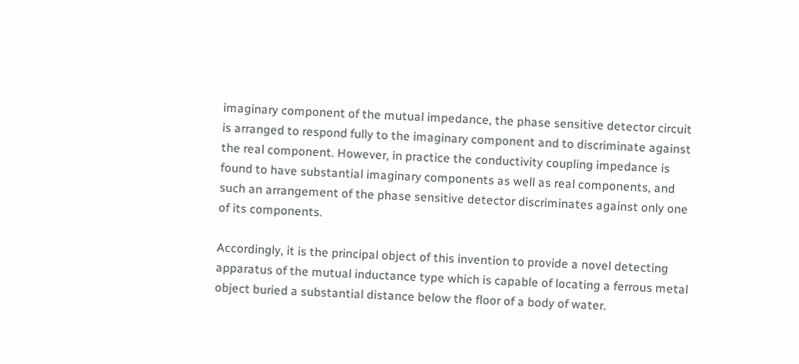imaginary component of the mutual impedance, the phase sensitive detector circuit is arranged to respond fully to the imaginary component and to discriminate against the real component. However, in practice the conductivity coupling impedance is found to have substantial imaginary components as well as real components, and such an arrangement of the phase sensitive detector discriminates against only one of its components.

Accordingly, it is the principal object of this invention to provide a novel detecting apparatus of the mutual inductance type which is capable of locating a ferrous metal object buried a substantial distance below the floor of a body of water.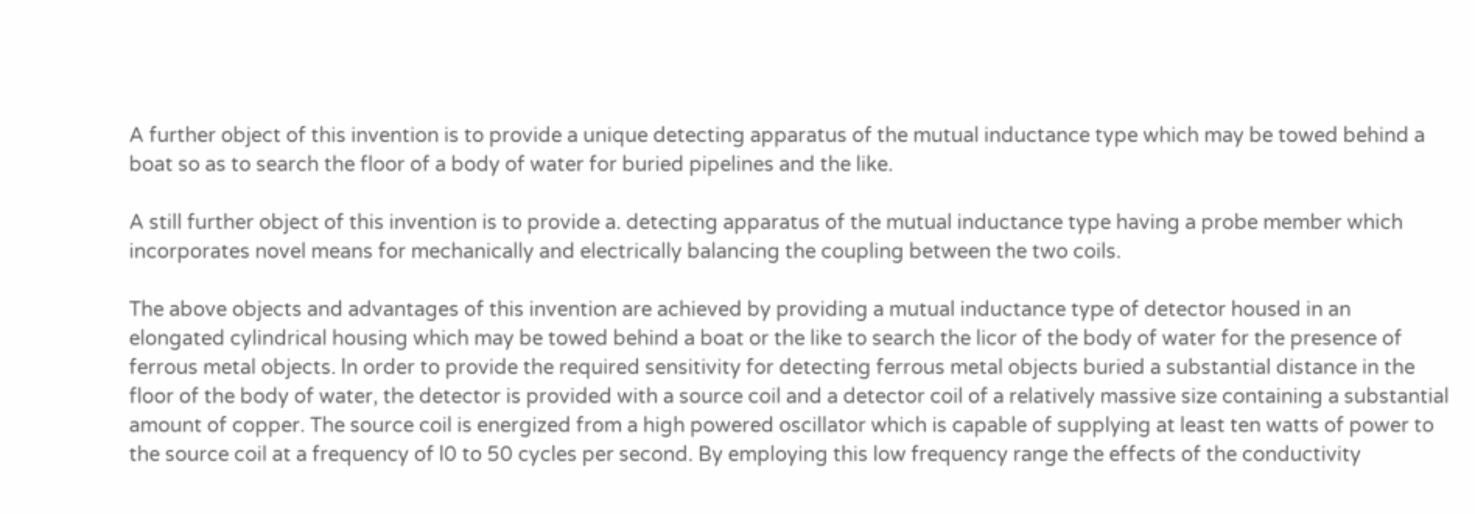A further object of this invention is to provide a unique detecting apparatus of the mutual inductance type which may be towed behind a boat so as to search the floor of a body of water for buried pipelines and the like.

A still further object of this invention is to provide a. detecting apparatus of the mutual inductance type having a probe member which incorporates novel means for mechanically and electrically balancing the coupling between the two coils.

The above objects and advantages of this invention are achieved by providing a mutual inductance type of detector housed in an elongated cylindrical housing which may be towed behind a boat or the like to search the licor of the body of water for the presence of ferrous metal objects. ln order to provide the required sensitivity for detecting ferrous metal objects buried a substantial distance in the floor of the body of water, the detector is provided with a source coil and a detector coil of a relatively massive size containing a substantial amount of copper. The source coil is energized from a high powered oscillator which is capable of supplying at least ten watts of power to the source coil at a frequency of l0 to 50 cycles per second. By employing this low frequency range the effects of the conductivity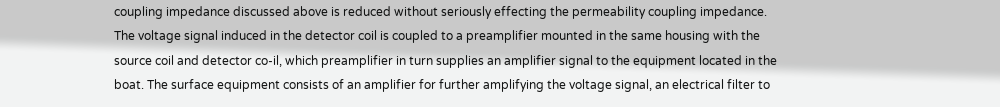coupling impedance discussed above is reduced without seriously effecting the permeability coupling impedance. The voltage signal induced in the detector coil is coupled to a preamplifier mounted in the same housing with the source coil and detector co-il, which preamplifier in turn supplies an amplifier signal to the equipment located in the boat. The surface equipment consists of an amplifier for further amplifying the voltage signal, an electrical filter to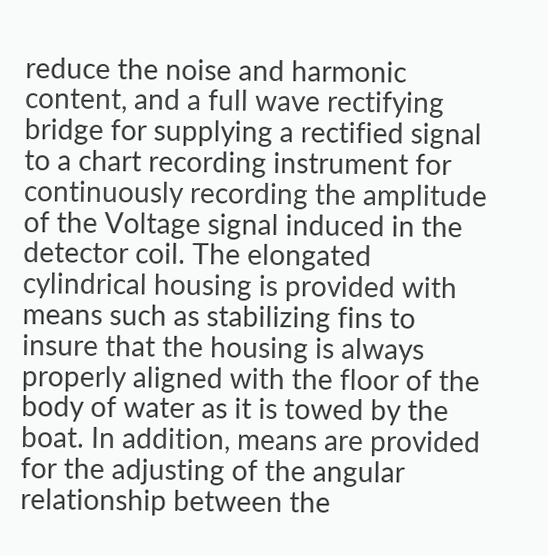reduce the noise and harmonic content, and a full wave rectifying bridge for supplying a rectified signal to a chart recording instrument for continuously recording the amplitude of the Voltage signal induced in the detector coil. The elongated cylindrical housing is provided with means such as stabilizing fins to insure that the housing is always properly aligned with the floor of the body of water as it is towed by the boat. In addition, means are provided for the adjusting of the angular relationship between the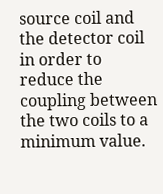source coil and the detector coil in order to reduce the coupling between the two coils to a minimum value.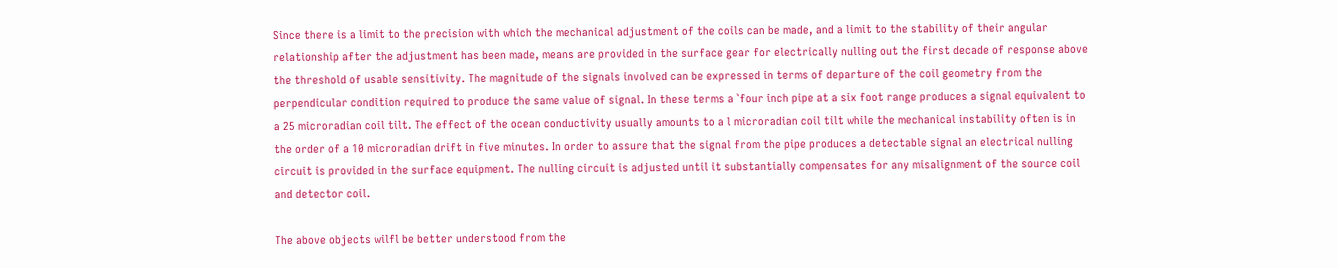Since there is a limit to the precision with which the mechanical adjustment of the coils can be made, and a limit to the stability of their angular relationship after the adjustment has been made, means are provided in the surface gear for electrically nulling out the first decade of response above the threshold of usable sensitivity. The magnitude of the signals involved can be expressed in terms of departure of the coil geometry from the perpendicular condition required to produce the same value of signal. In these terms a `four inch pipe at a six foot range produces a signal equivalent to a 25 microradian coil tilt. The effect of the ocean conductivity usually amounts to a l microradian coil tilt while the mechanical instability often is in the order of a 10 microradian drift in five minutes. In order to assure that the signal from the pipe produces a detectable signal an electrical nulling circuit is provided in the surface equipment. The nulling circuit is adjusted until it substantially compensates for any misalignment of the source coil and detector coil.

The above objects wilfl be better understood from the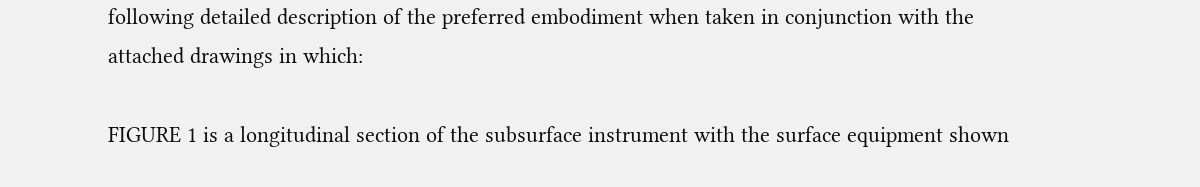following detailed description of the preferred embodiment when taken in conjunction with the attached drawings in which:

FIGURE 1 is a longitudinal section of the subsurface instrument with the surface equipment shown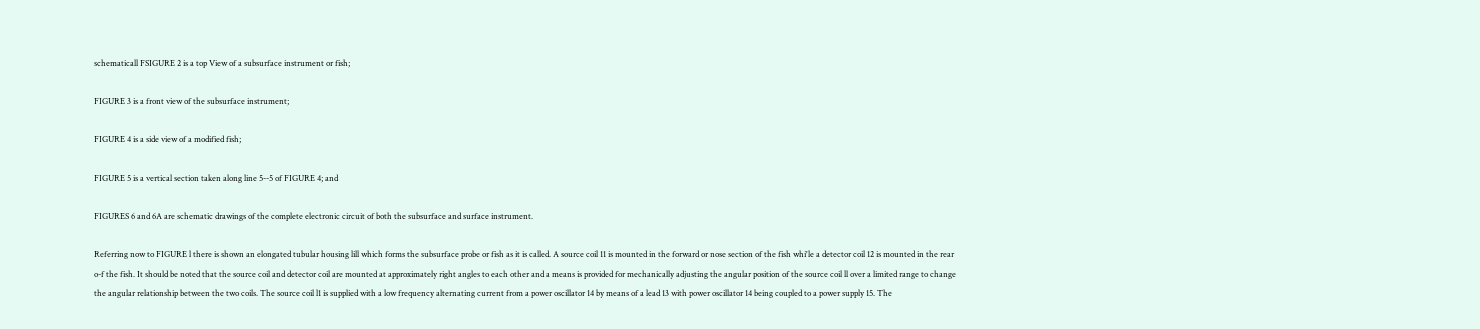schematicall FSIGURE 2 is a top View of a subsurface instrument or fish;

FIGURE 3 is a front view of the subsurface instrument;

FIGURE 4 is a side view of a modified fish;

FIGURE 5 is a vertical section taken along line 5--5 of FIGURE 4; and

FIGURES 6 and 6A are schematic drawings of the complete electronic circuit of both the subsurface and surface instrument.

Referring now to FIGURE l there is shown an elongated tubular housing lill which forms the subsurface probe or fish as it is called. A source coil 11 is mounted in the forward or nose section of the fish whi'le a detector coil 12 is mounted in the rear o-f the fish. It should be noted that the source coil and detector coil are mounted at approximately right angles to each other and a means is provided for mechanically adjusting the angular position of the source coil ll over a limited range to change the angular relationship between the two coils. The source coil l1 is supplied with a low frequency alternating current from a power oscillator 14 by means of a lead 13 with power oscillator 14 being coupled to a power supply 15. The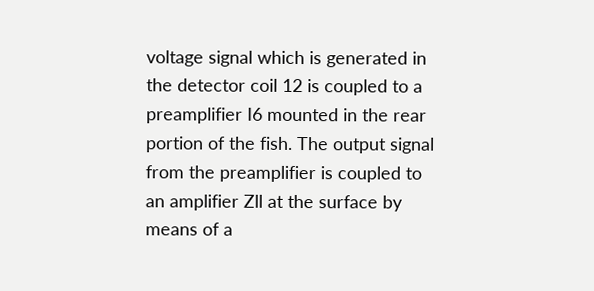voltage signal which is generated in the detector coil 12 is coupled to a preamplifier I6 mounted in the rear portion of the fish. The output signal from the preamplifier is coupled to an amplifier Zll at the surface by means of a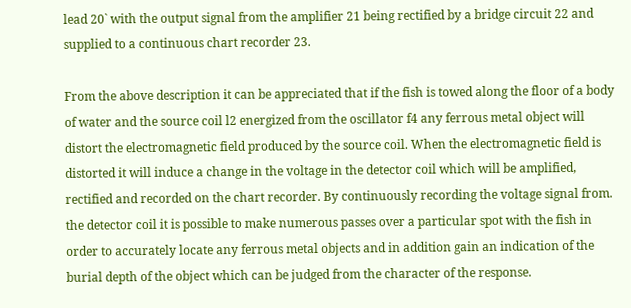lead 20` with the output signal from the amplifier 21 being rectified by a bridge circuit 22 and supplied to a continuous chart recorder 23.

From the above description it can be appreciated that if the fish is towed along the floor of a body of water and the source coil l2 energized from the oscillator f4 any ferrous metal object will distort the electromagnetic field produced by the source coil. When the electromagnetic field is distorted it will induce a change in the voltage in the detector coil which will be amplified, rectified and recorded on the chart recorder. By continuously recording the voltage signal from. the detector coil it is possible to make numerous passes over a particular spot with the fish in order to accurately locate any ferrous metal objects and in addition gain an indication of the burial depth of the object which can be judged from the character of the response.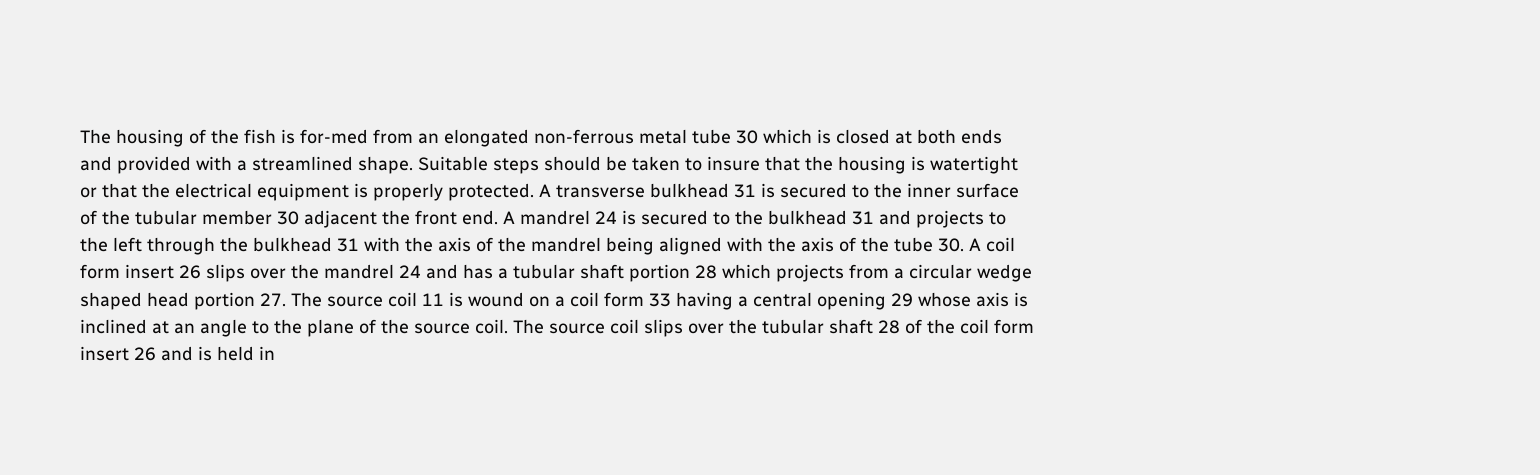The housing of the fish is for-med from an elongated non-ferrous metal tube 30 which is closed at both ends and provided with a streamlined shape. Suitable steps should be taken to insure that the housing is watertight or that the electrical equipment is properly protected. A transverse bulkhead 31 is secured to the inner surface of the tubular member 30 adjacent the front end. A mandrel 24 is secured to the bulkhead 31 and projects to the left through the bulkhead 31 with the axis of the mandrel being aligned with the axis of the tube 30. A coil form insert 26 slips over the mandrel 24 and has a tubular shaft portion 28 which projects from a circular wedge shaped head portion 27. The source coil 11 is wound on a coil form 33 having a central opening 29 whose axis is inclined at an angle to the plane of the source coil. The source coil slips over the tubular shaft 28 of the coil form insert 26 and is held in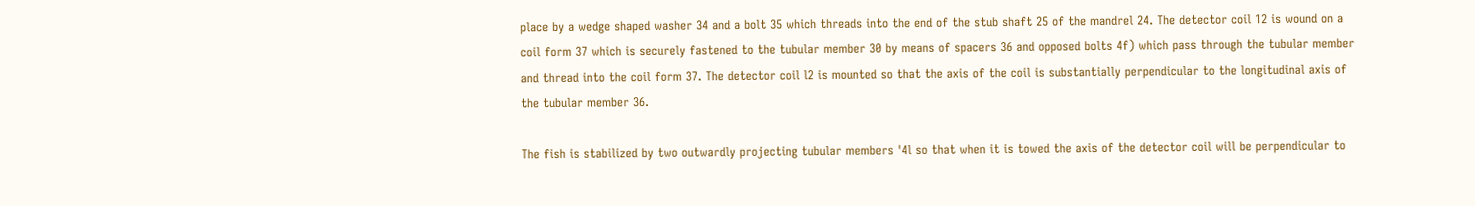place by a wedge shaped washer 34 and a bolt 35 which threads into the end of the stub shaft 25 of the mandrel 24. The detector coil 12 is wound on a coil form 37 which is securely fastened to the tubular member 30 by means of spacers 36 and opposed bolts 4f) which pass through the tubular member and thread into the coil form 37. The detector coil l2 is mounted so that the axis of the coil is substantially perpendicular to the longitudinal axis of the tubular member 36.

The fish is stabilized by two outwardly projecting tubular members '4l so that when it is towed the axis of the detector coil will be perpendicular to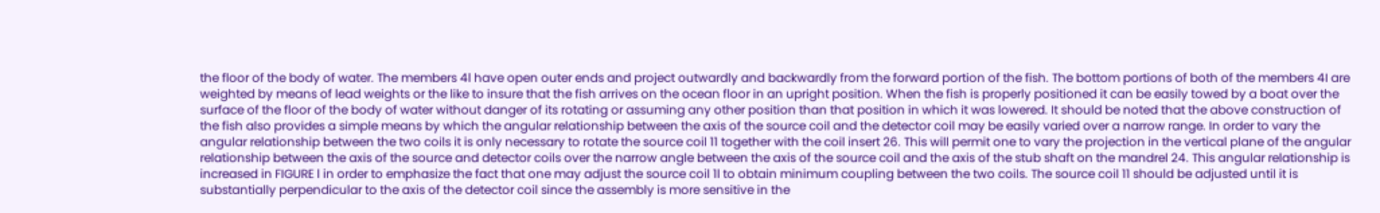the floor of the body of water. The members 4l have open outer ends and project outwardly and backwardly from the forward portion of the fish. The bottom portions of both of the members 4I are weighted by means of lead weights or the like to insure that the fish arrives on the ocean floor in an upright position. When the fish is properly positioned it can be easily towed by a boat over the surface of the floor of the body of water without danger of its rotating or assuming any other position than that position in which it was lowered. It should be noted that the above construction of the fish also provides a simple means by which the angular relationship between the axis of the source coil and the detector coil may be easily varied over a narrow range. In order to vary the angular relationship between the two coils it is only necessary to rotate the source coil 11 together with the coil insert 26. This will permit one to vary the projection in the vertical plane of the angular relationship between the axis of the source and detector coils over the narrow angle between the axis of the source coil and the axis of the stub shaft on the mandrel 24. This angular relationship is increased in FIGURE l in order to emphasize the fact that one may adjust the source coil 1l to obtain minimum coupling between the two coils. The source coil 11 should be adjusted until it is substantially perpendicular to the axis of the detector coil since the assembly is more sensitive in the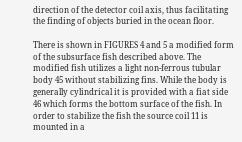direction of the detector coil axis, thus facilitating the finding of objects buried in the ocean floor.

There is shown in FIGURES 4 and 5 a modified form of the subsurface fish described above. The modified fish utilizes a light non-ferrous tubular body 45 without stabilizing fins. While the body is generally cylindrical it is provided with a fiat side 46 which forms the bottom surface of the fish. In order to stabilize the fish the source coil 11 is mounted in a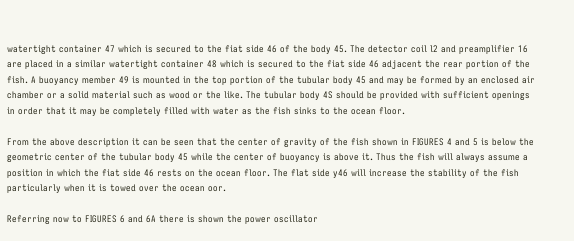watertight container 47 which is secured to the fiat side 46 of the body 45. The detector coil l2 and preamplifier 16 are placed in a similar watertight container 48 which is secured to the fiat side 46 adjacent the rear portion of the fish. A buoyancy member 49 is mounted in the top portion of the tubular body 45 and may be formed by an enclosed air chamber or a solid material such as wood or the like. The tubular body 4S should be provided with sufficient openings in order that it may be completely filled with water as the fish sinks to the ocean floor.

From the above description it can be seen that the center of gravity of the fish shown in FIGURES 4 and 5 is below the geometric center of the tubular body 45 while the center of buoyancy is above it. Thus the fish will always assume a position in which the fiat side 46 rests on the ocean floor. The flat side y46 will increase the stability of the fish particularly when it is towed over the ocean oor.

Referring now to FIGURES 6 and 6A there is shown the power oscillator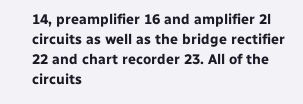14, preamplifier 16 and amplifier 2l circuits as well as the bridge rectifier 22 and chart recorder 23. All of the circuits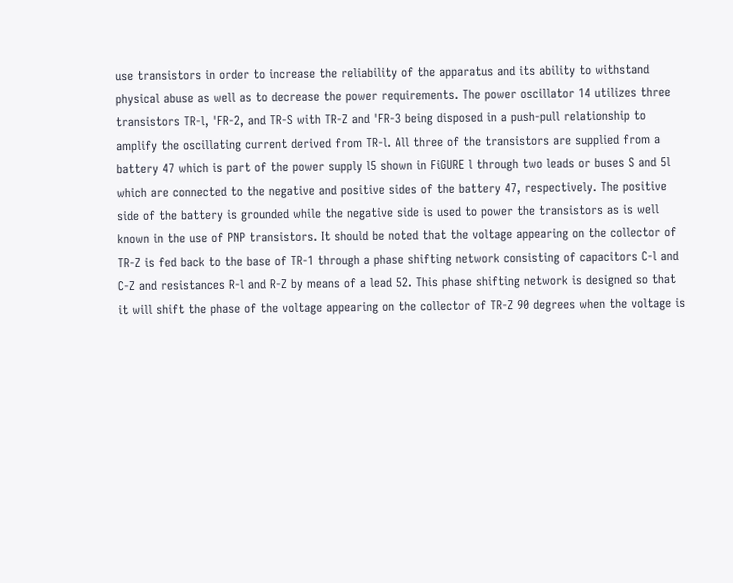use transistors in order to increase the reliability of the apparatus and its ability to withstand physical abuse as well as to decrease the power requirements. The power oscillator 14 utilizes three transistors TR-l, 'FR-2, and TR-S with TR-Z and 'FR-3 being disposed in a push-pull relationship to amplify the oscillating current derived from TR-l. All three of the transistors are supplied from a battery 47 which is part of the power supply l5 shown in FiGURE l through two leads or buses S and 5l which are connected to the negative and positive sides of the battery 47, respectively. The positive side of the battery is grounded while the negative side is used to power the transistors as is well known in the use of PNP transistors. It should be noted that the voltage appearing on the collector of TR-Z is fed back to the base of TR-1 through a phase shifting network consisting of capacitors C-l and C-Z and resistances R-l and R-Z by means of a lead 52. This phase shifting network is designed so that it will shift the phase of the voltage appearing on the collector of TR-Z 90 degrees when the voltage is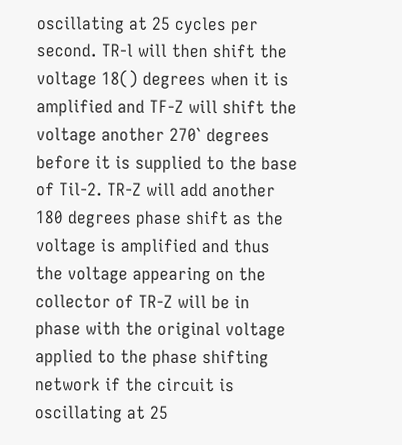oscillating at 25 cycles per second. TR-l will then shift the voltage 18() degrees when it is amplified and TF-Z will shift the voltage another 270` degrees before it is supplied to the base of Til-2. TR-Z will add another 180 degrees phase shift as the voltage is amplified and thus the voltage appearing on the collector of TR-Z will be in phase with the original voltage applied to the phase shifting network if the circuit is oscillating at 25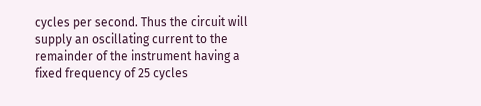cycles per second. Thus the circuit will supply an oscillating current to the remainder of the instrument having a fixed frequency of 25 cycles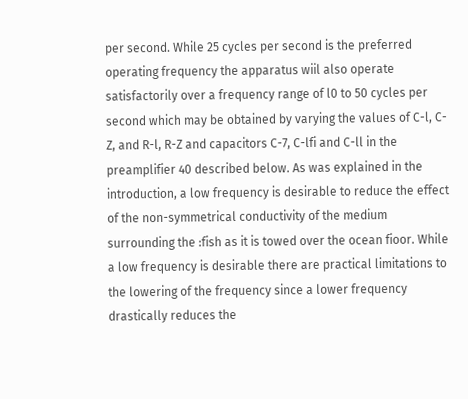per second. While 25 cycles per second is the preferred operating frequency the apparatus wiil also operate satisfactorily over a frequency range of l0 to 50 cycles per second which may be obtained by varying the values of C-l, C-Z, and R-l, R-Z and capacitors C-7, C-lfi and C-ll in the preamplifier 40 described below. As was explained in the introduction, a low frequency is desirable to reduce the effect of the non-symmetrical conductivity of the medium surrounding the :fish as it is towed over the ocean fioor. While a low frequency is desirable there are practical limitations to the lowering of the frequency since a lower frequency drastically reduces the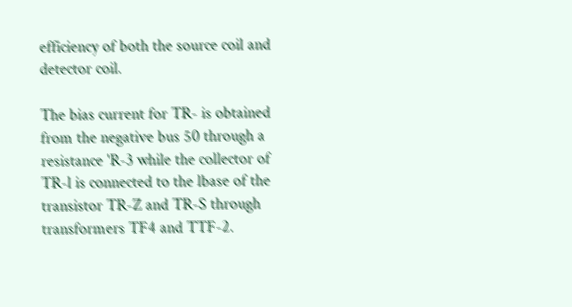efficiency of both the source coil and detector coil.

The bias current for TR- is obtained from the negative bus 50 through a resistance 'R-3 while the collector of TR-l is connected to the lbase of the transistor TR-Z and TR-S through transformers TF4 and TTF-2.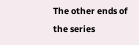The other ends of the series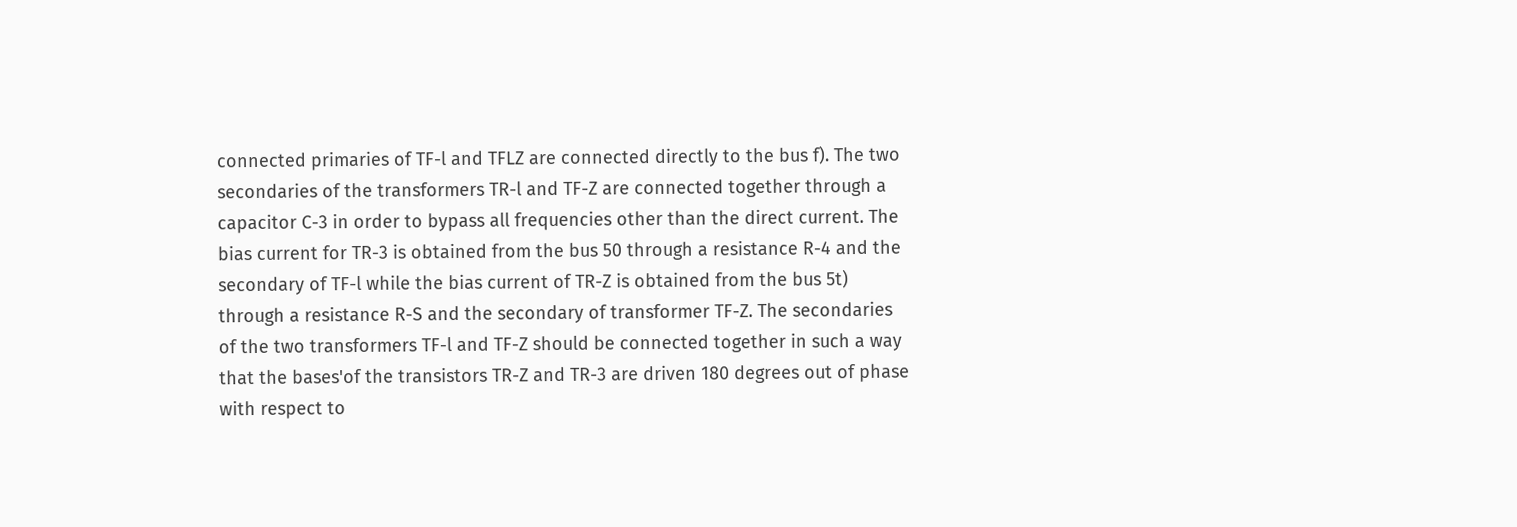connected primaries of TF-l and TFLZ are connected directly to the bus f). The two secondaries of the transformers TR-l and TF-Z are connected together through a capacitor C-3 in order to bypass all frequencies other than the direct current. The bias current for TR-3 is obtained from the bus 50 through a resistance R-4 and the secondary of TF-l while the bias current of TR-Z is obtained from the bus 5t) through a resistance R-S and the secondary of transformer TF-Z. The secondaries of the two transformers TF-l and TF-Z should be connected together in such a way that the bases'of the transistors TR-Z and TR-3 are driven 180 degrees out of phase with respect to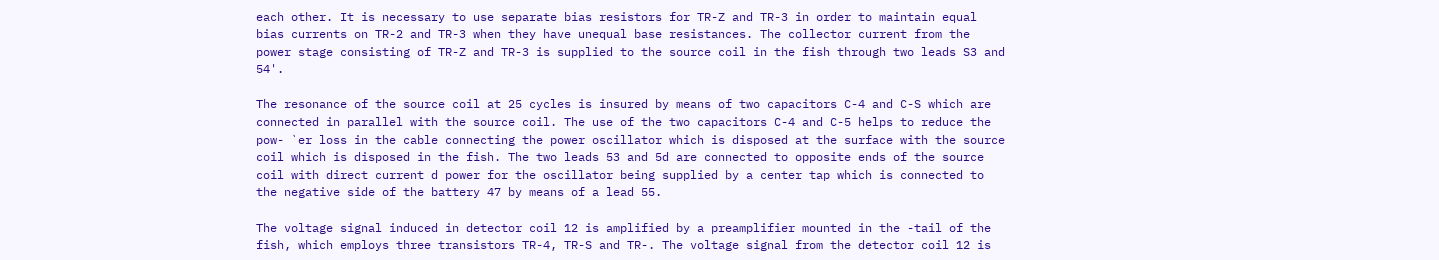each other. It is necessary to use separate bias resistors for TR-Z and TR-3 in order to maintain equal bias currents on TR-2 and TR-3 when they have unequal base resistances. The collector current from the power stage consisting of TR-Z and TR-3 is supplied to the source coil in the fish through two leads S3 and 54'.

The resonance of the source coil at 25 cycles is insured by means of two capacitors C-4 and C-S which are connected in parallel with the source coil. The use of the two capacitors C-4 and C-5 helps to reduce the pow- `er loss in the cable connecting the power oscillator which is disposed at the surface with the source coil which is disposed in the fish. The two leads 53 and 5d are connected to opposite ends of the source coil with direct current d power for the oscillator being supplied by a center tap which is connected to the negative side of the battery 47 by means of a lead 55.

The voltage signal induced in detector coil 12 is amplified by a preamplifier mounted in the -tail of the fish, which employs three transistors TR-4, TR-S and TR-. The voltage signal from the detector coil 12 is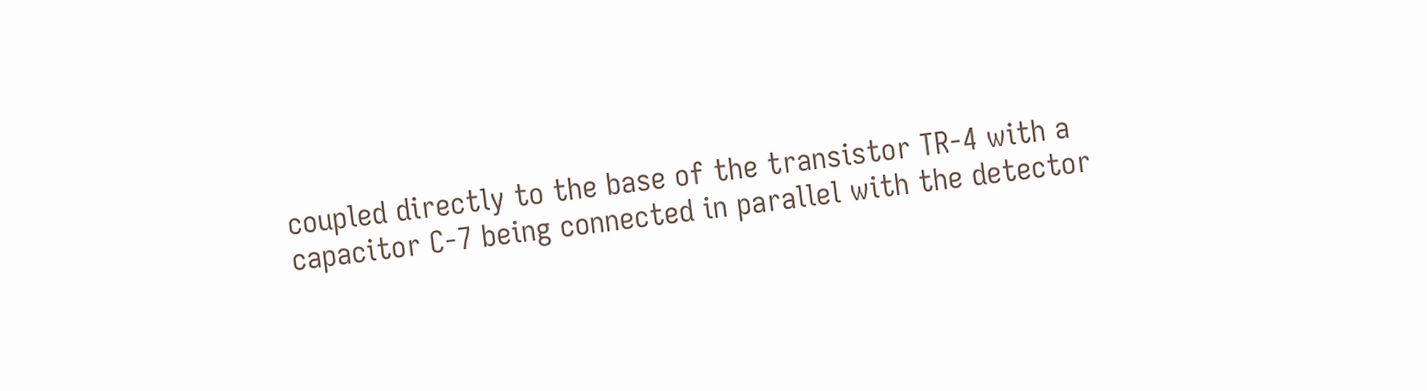coupled directly to the base of the transistor TR-4 with a capacitor C-7 being connected in parallel with the detector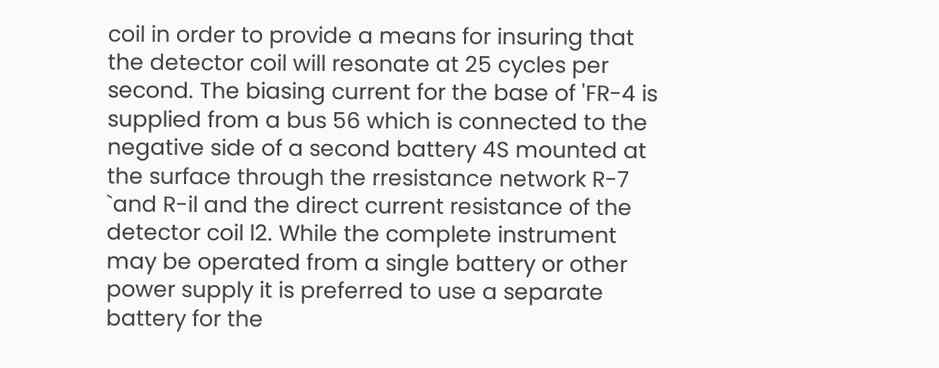coil in order to provide a means for insuring that the detector coil will resonate at 25 cycles per second. The biasing current for the base of 'FR-4 is supplied from a bus 56 which is connected to the negative side of a second battery 4S mounted at the surface through the rresistance network R-7 `and R-il and the direct current resistance of the detector coil l2. While the complete instrument may be operated from a single battery or other power supply it is preferred to use a separate battery for the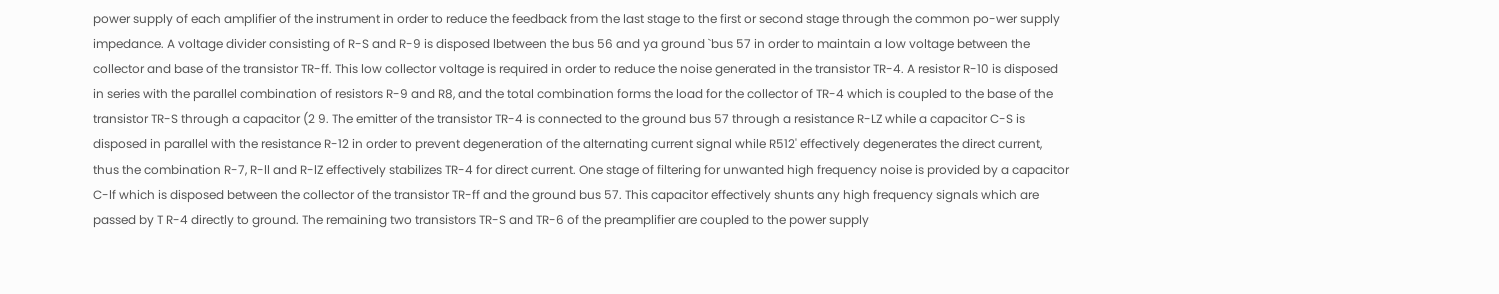power supply of each amplifier of the instrument in order to reduce the feedback from the last stage to the first or second stage through the common po-wer supply impedance. A voltage divider consisting of R-S and R-9 is disposed lbetween the bus 56 and ya ground `bus 57 in order to maintain a low voltage between the collector and base of the transistor TR-ff. This low collector voltage is required in order to reduce the noise generated in the transistor TR-4. A resistor R-10 is disposed in series with the parallel combination of resistors R-9 and R8, and the total combination forms the load for the collector of TR-4 which is coupled to the base of the transistor TR-S through a capacitor (2 9. The emitter of the transistor TR-4 is connected to the ground bus 57 through a resistance R-LZ while a capacitor C-S is disposed in parallel with the resistance R-12 in order to prevent degeneration of the alternating current signal while R512' effectively degenerates the direct current, thus the combination R-7, R-ll and R-lZ effectively stabilizes TR-4 for direct current. One stage of filtering for unwanted high frequency noise is provided by a capacitor C-lf which is disposed between the collector of the transistor TR-ff and the ground bus 57. This capacitor effectively shunts any high frequency signals which are passed by T R-4 directly to ground. The remaining two transistors TR-S and TR-6 of the preamplifier are coupled to the power supply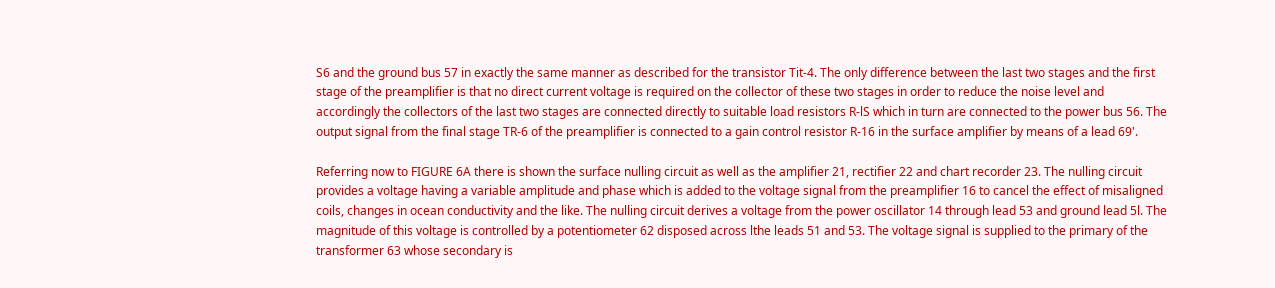S6 and the ground bus 57 in exactly the same manner as described for the transistor Tit-4. The only difference between the last two stages and the first stage of the preamplifier is that no direct current voltage is required on the collector of these two stages in order to reduce the noise level and accordingly the collectors of the last two stages are connected directly to suitable load resistors R-lS which in turn are connected to the power bus 56. The output signal from the final stage TR-6 of the preamplifier is connected to a gain control resistor R-16 in the surface amplifier by means of a lead 69'.

Referring now to FIGURE 6A there is shown the surface nulling circuit as well as the amplifier 21, rectifier 22 and chart recorder 23. The nulling circuit provides a voltage having a variable amplitude and phase which is added to the voltage signal from the preamplifier 16 to cancel the effect of misaligned coils, changes in ocean conductivity and the like. The nulling circuit derives a voltage from the power oscillator 14 through lead 53 and ground lead 5l. The magnitude of this voltage is controlled by a potentiometer 62 disposed across lthe leads 51 and 53. The voltage signal is supplied to the primary of the transformer 63 whose secondary is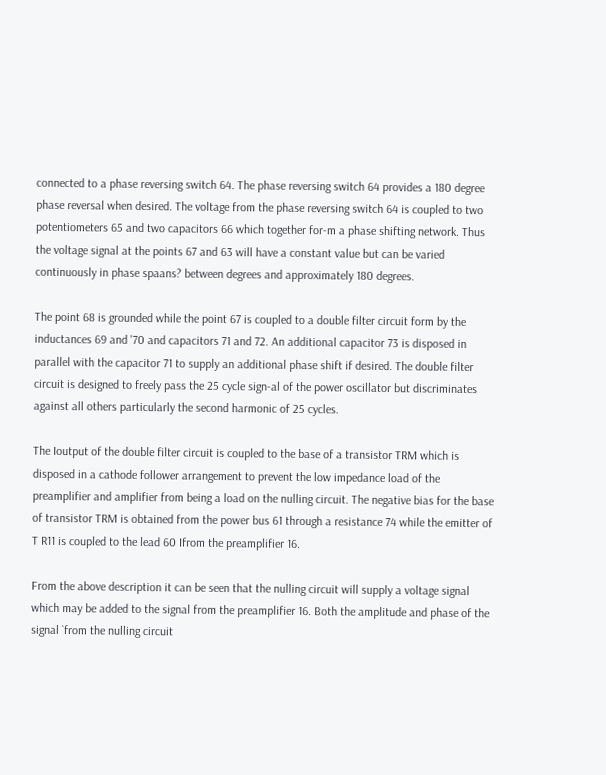connected to a phase reversing switch 64. The phase reversing switch 64 provides a 180 degree phase reversal when desired. The voltage from the phase reversing switch 64 is coupled to two potentiometers 65 and two capacitors 66 which together for-m a phase shifting network. Thus the voltage signal at the points 67 and 63 will have a constant value but can be varied continuously in phase spaans? between degrees and approximately 180 degrees.

The point 68 is grounded while the point 67 is coupled to a double filter circuit form by the inductances 69 and '70 and capacitors 71 and 72. An additional capacitor 73 is disposed in parallel with the capacitor 71 to supply an additional phase shift if desired. The double filter circuit is designed to freely pass the 25 cycle sign-al of the power oscillator but discriminates against all others particularly the second harmonic of 25 cycles.

The Ioutput of the double filter circuit is coupled to the base of a transistor TRM which is disposed in a cathode follower arrangement to prevent the low impedance load of the preamplifier and amplifier from being a load on the nulling circuit. The negative bias for the base of transistor TRM is obtained from the power bus 61 through a resistance 74 while the emitter of T R11 is coupled to the lead 60 Ifrom the preamplifier 16.

From the above description it can be seen that the nulling circuit will supply a voltage signal which may be added to the signal from the preamplifier 16. Both the amplitude and phase of the signal `from the nulling circuit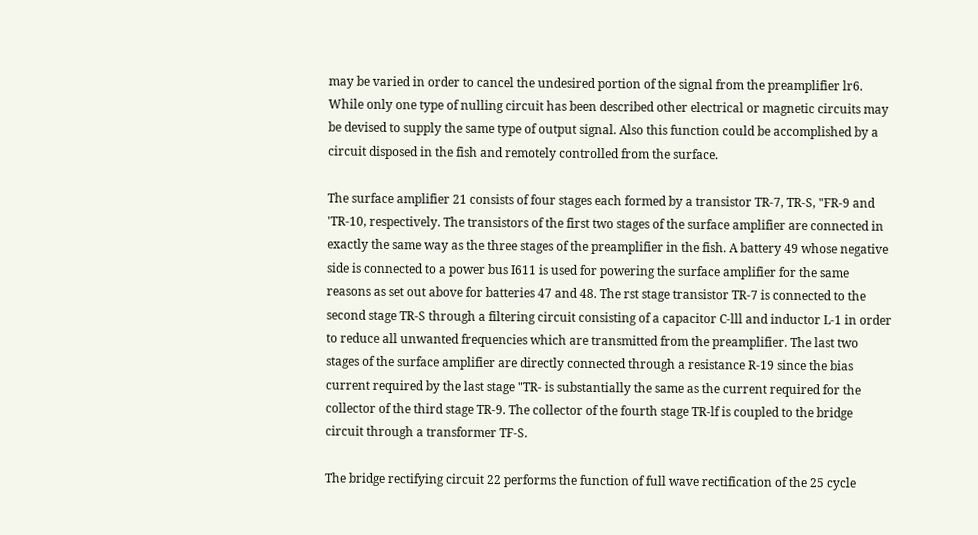may be varied in order to cancel the undesired portion of the signal from the preamplifier lr6. While only one type of nulling circuit has been described other electrical or magnetic circuits may be devised to supply the same type of output signal. Also this function could be accomplished by a circuit disposed in the fish and remotely controlled from the surface.

The surface amplifier 21 consists of four stages each formed by a transistor TR-7, TR-S, "FR-9 and 'TR-10, respectively. The transistors of the first two stages of the surface amplifier are connected in exactly the same way as the three stages of the preamplifier in the fish. A battery 49 whose negative side is connected to a power bus I611 is used for powering the surface amplifier for the same reasons as set out above for batteries 47 and 48. The rst stage transistor TR-7 is connected to the second stage TR-S through a filtering circuit consisting of a capacitor C-lll and inductor L-1 in order to reduce all unwanted frequencies which are transmitted from the preamplifier. The last two stages of the surface amplifier are directly connected through a resistance R-19 since the bias current required by the last stage "TR- is substantially the same as the current required for the collector of the third stage TR-9. The collector of the fourth stage TR-lf is coupled to the bridge circuit through a transformer TF-S.

The bridge rectifying circuit 22 performs the function of full wave rectification of the 25 cycle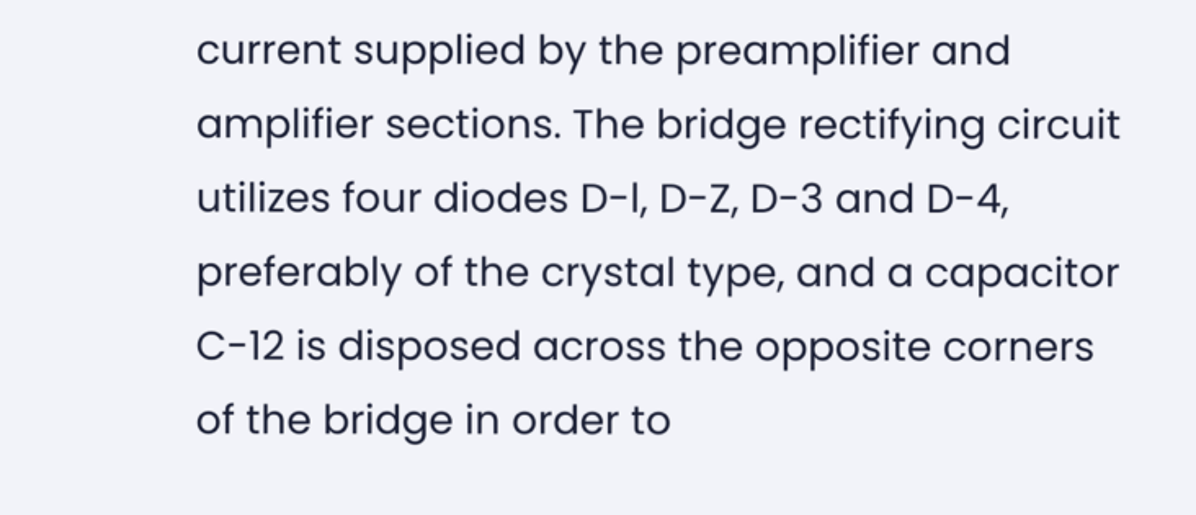current supplied by the preamplifier and amplifier sections. The bridge rectifying circuit utilizes four diodes D-l, D-Z, D-3 and D-4, preferably of the crystal type, and a capacitor C-12 is disposed across the opposite corners of the bridge in order to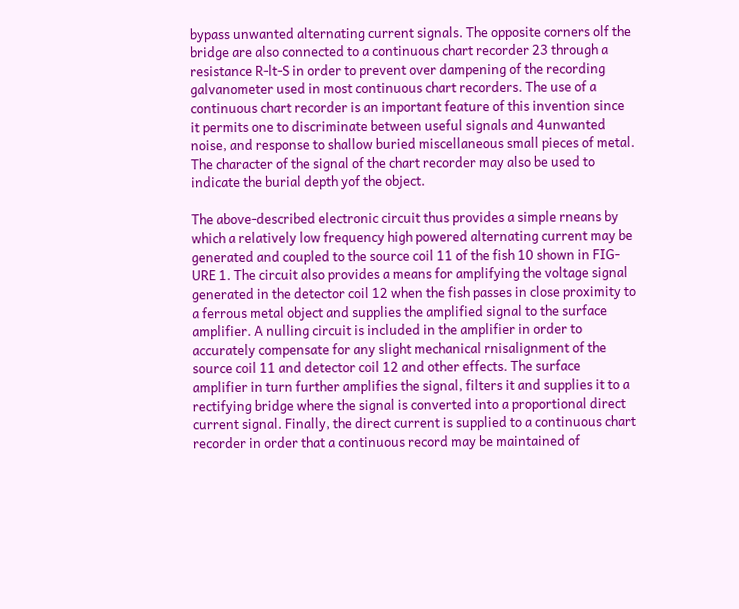bypass unwanted alternating current signals. The opposite corners olf the bridge are also connected to a continuous chart recorder 23 through a resistance R-lt-S in order to prevent over dampening of the recording galvanometer used in most continuous chart recorders. The use of a continuous chart recorder is an important feature of this invention since it permits one to discriminate between useful signals and 4unwanted noise, and response to shallow buried miscellaneous small pieces of metal. The character of the signal of the chart recorder may also be used to indicate the burial depth yof the object.

The above-described electronic circuit thus provides a simple rneans by which a relatively low frequency high powered alternating current may be generated and coupled to the source coil 11 of the fish 10 shown in FIG- URE 1. The circuit also provides a means for amplifying the voltage signal generated in the detector coil 12 when the fish passes in close proximity to a ferrous metal object and supplies the amplified signal to the surface amplifier. A nulling circuit is included in the amplifier in order to accurately compensate for any slight mechanical rnisalignment of the source coil 11 and detector coil 12 and other effects. The surface amplifier in turn further amplifies the signal, filters it and supplies it to a rectifying bridge where the signal is converted into a proportional direct current signal. Finally, the direct current is supplied to a continuous chart recorder in order that a continuous record may be maintained of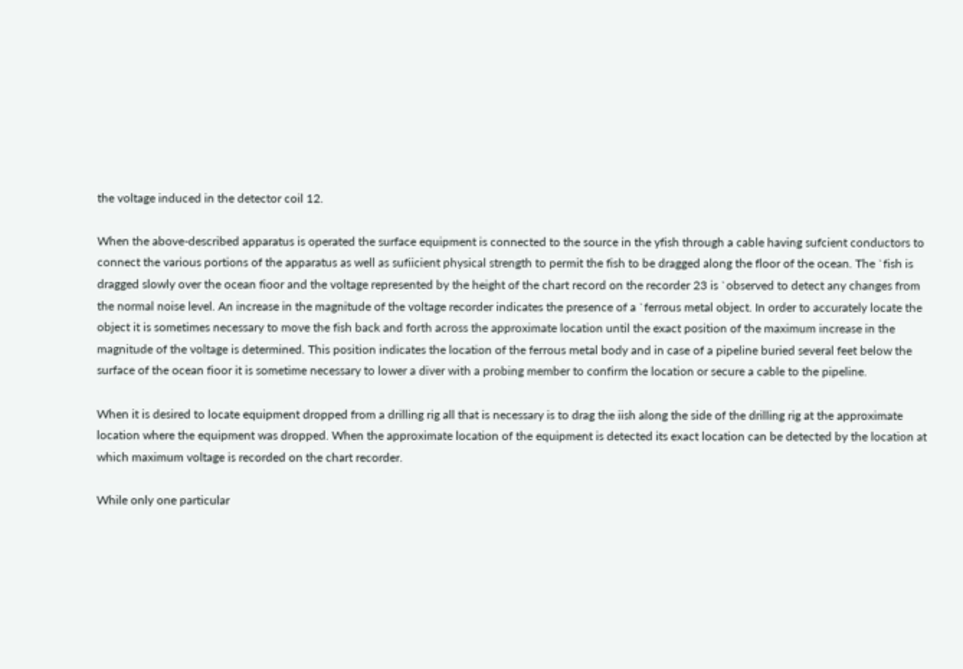the voltage induced in the detector coil 12.

When the above-described apparatus is operated the surface equipment is connected to the source in the yfish through a cable having sufcient conductors to connect the various portions of the apparatus as well as sufiicient physical strength to permit the fish to be dragged along the floor of the ocean. The `fish is dragged slowly over the ocean fioor and the voltage represented by the height of the chart record on the recorder 23 is `observed to detect any changes from the normal noise level. An increase in the magnitude of the voltage recorder indicates the presence of a `ferrous metal object. In order to accurately locate the object it is sometimes necessary to move the fish back and forth across the approximate location until the exact position of the maximum increase in the magnitude of the voltage is determined. This position indicates the location of the ferrous metal body and in case of a pipeline buried several feet below the surface of the ocean fioor it is sometime necessary to lower a diver with a probing member to confirm the location or secure a cable to the pipeline.

When it is desired to locate equipment dropped from a drilling rig all that is necessary is to drag the iish along the side of the drilling rig at the approximate location where the equipment was dropped. When the approximate location of the equipment is detected its exact location can be detected by the location at which maximum voltage is recorded on the chart recorder.

While only one particular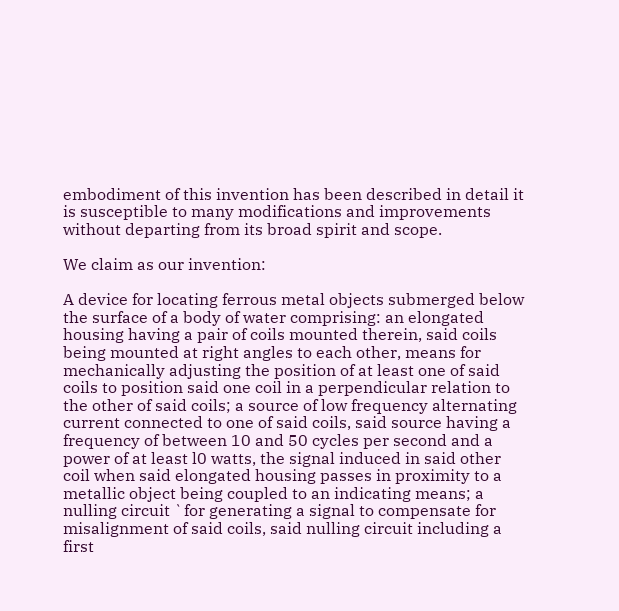embodiment of this invention has been described in detail it is susceptible to many modifications and improvements without departing from its broad spirit and scope.

We claim as our invention:

A device for locating ferrous metal objects submerged below the surface of a body of water comprising: an elongated housing having a pair of coils mounted therein, said coils being mounted at right angles to each other, means for mechanically adjusting the position of at least one of said coils to position said one coil in a perpendicular relation to the other of said coils; a source of low frequency alternating current connected to one of said coils, said source having a frequency of between 10 and 50 cycles per second and a power of at least l0 watts, the signal induced in said other coil when said elongated housing passes in proximity to a metallic object being coupled to an indicating means; a nulling circuit `for generating a signal to compensate for misalignment of said coils, said nulling circuit including a first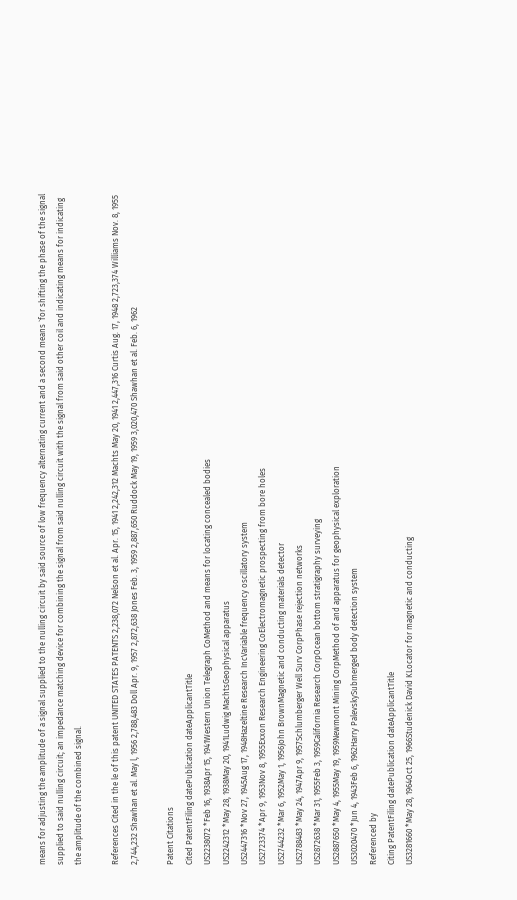means for adjusting the amplitude of a signal supplied to the nulling circuit by said source of low frequency alternating current and a second means `for shifting the phase of the signal supplied to said nulling circuit; an impedance matching device for combining the signal from said nulling circuit with the signal from said other coil and indicating means for indicating the amplitude of the combined signal.

References Cited in the le of this patent UNITED STATES PATENTS 2,238,072 Nelson et al. Apr. 15, 1941 2,242,312 Machts May 20, 1941 2,447,316 Curtis Aug. 17, 1948 2,723,374 Williams Nov. 8, 1955 2,744,232 Shawhan et al. May l, 1956 2,788,483 Doll Apr. 9, 1957 2,872,638 Jones Feb. 3, 1959 2,887,650 Ruddock May 19, 1959 3,020,470 Shawhan et al. Feb. 6, 1962

Patent Citations
Cited PatentFiling datePublication dateApplicantTitle
US2238072 *Feb 16, 1938Apr 15, 1941Western Union Telegraph CoMethod and means for locating concealed bodies
US2242312 *May 28, 1938May 20, 1941Ludwig MachtsGeophysical apparatus
US2447316 *Nov 27, 1945Aug 17, 1948Hazeltine Research IncVariable frequency oscillatory system
US2723374 *Apr 9, 1953Nov 8, 1955Exxon Research Engineering CoElectromagnetic prospecting from bore holes
US2744232 *Mar 6, 1952May 1, 1956John BrownMagnetic and conducting materials detector
US2788483 *May 24, 1947Apr 9, 1957Schlumberger Well Surv CorpPhase rejection networks
US2872638 *Mar 31, 1955Feb 3, 1959California Research CorpOcean bottom stratigraphy surveying
US2887650 *May 4, 1955May 19, 1959Newmont Mining CorpMethod of and apparatus for geophysical exploration
US3020470 *Jun 4, 1943Feb 6, 1962Harry PalevskySubmerged body detection system
Referenced by
Citing PatentFiling datePublication dateApplicantTitle
US3281660 *May 28, 1964Oct 25, 1966Studenick David KLocator for magnetic and conducting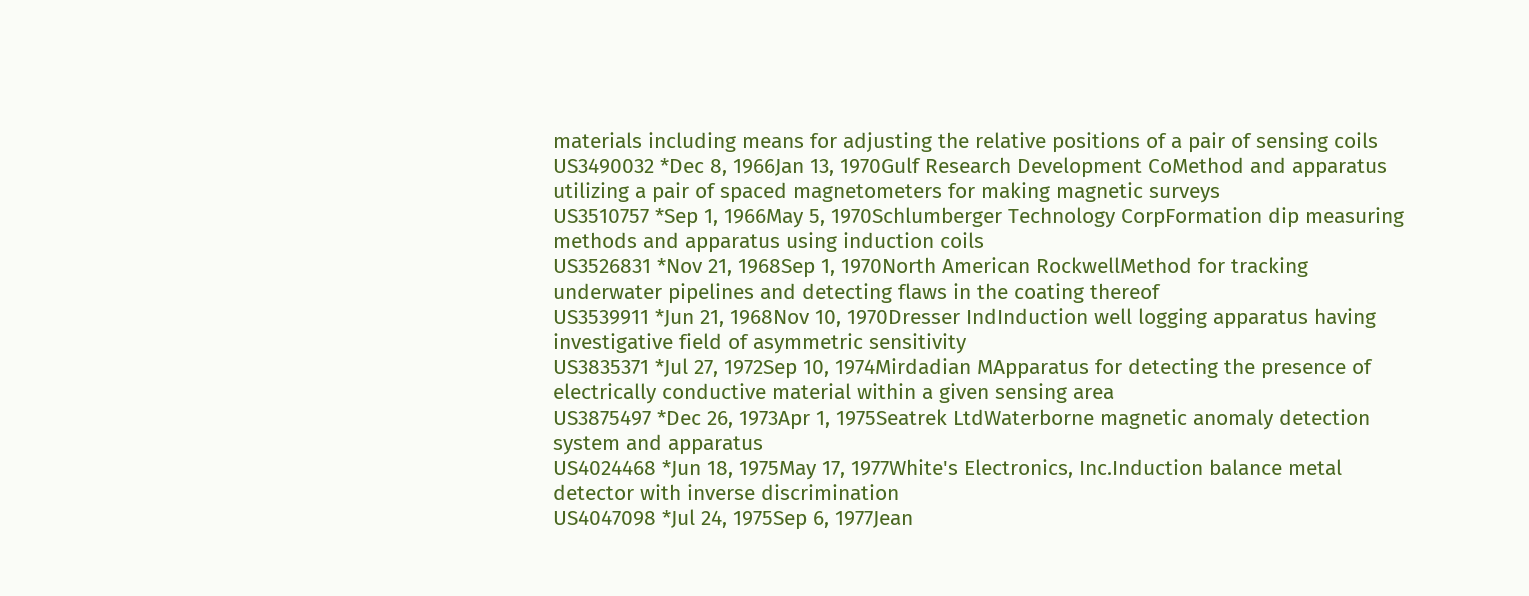materials including means for adjusting the relative positions of a pair of sensing coils
US3490032 *Dec 8, 1966Jan 13, 1970Gulf Research Development CoMethod and apparatus utilizing a pair of spaced magnetometers for making magnetic surveys
US3510757 *Sep 1, 1966May 5, 1970Schlumberger Technology CorpFormation dip measuring methods and apparatus using induction coils
US3526831 *Nov 21, 1968Sep 1, 1970North American RockwellMethod for tracking underwater pipelines and detecting flaws in the coating thereof
US3539911 *Jun 21, 1968Nov 10, 1970Dresser IndInduction well logging apparatus having investigative field of asymmetric sensitivity
US3835371 *Jul 27, 1972Sep 10, 1974Mirdadian MApparatus for detecting the presence of electrically conductive material within a given sensing area
US3875497 *Dec 26, 1973Apr 1, 1975Seatrek LtdWaterborne magnetic anomaly detection system and apparatus
US4024468 *Jun 18, 1975May 17, 1977White's Electronics, Inc.Induction balance metal detector with inverse discrimination
US4047098 *Jul 24, 1975Sep 6, 1977Jean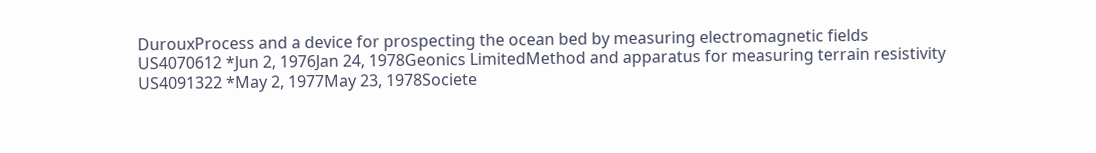DurouxProcess and a device for prospecting the ocean bed by measuring electromagnetic fields
US4070612 *Jun 2, 1976Jan 24, 1978Geonics LimitedMethod and apparatus for measuring terrain resistivity
US4091322 *May 2, 1977May 23, 1978Societe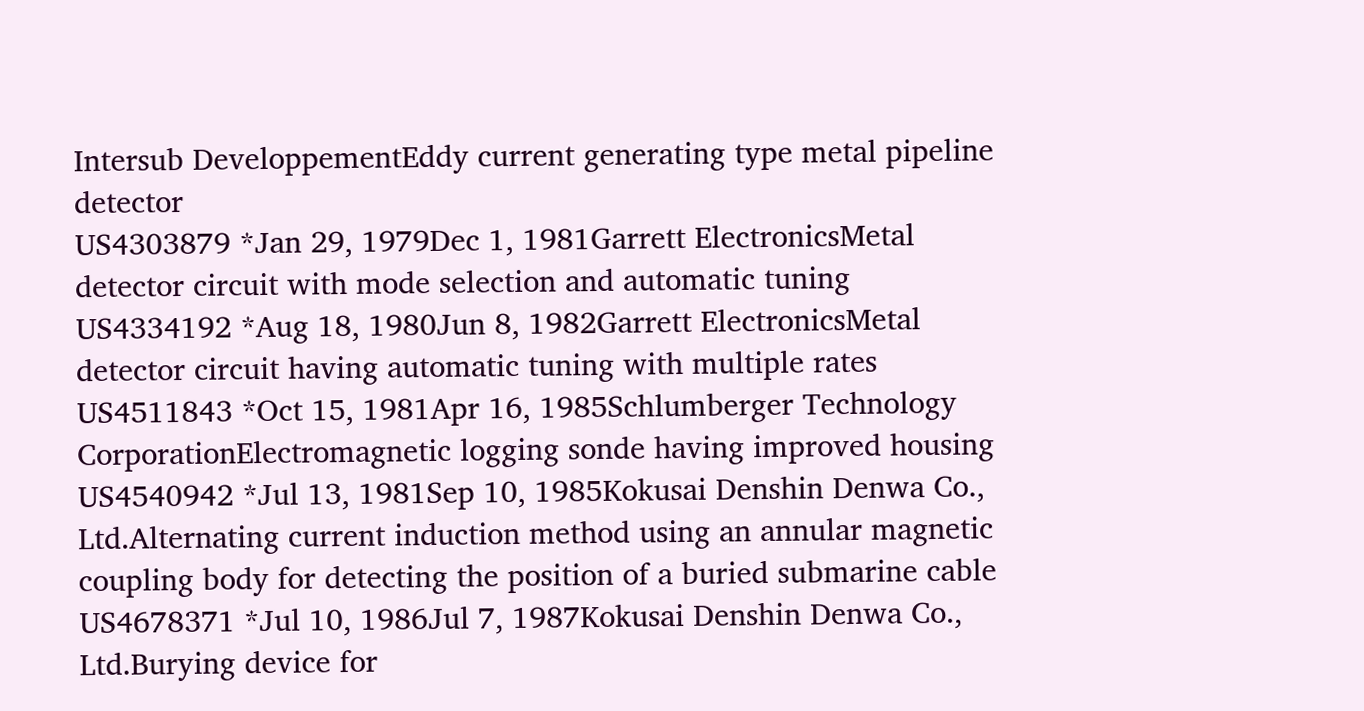Intersub DeveloppementEddy current generating type metal pipeline detector
US4303879 *Jan 29, 1979Dec 1, 1981Garrett ElectronicsMetal detector circuit with mode selection and automatic tuning
US4334192 *Aug 18, 1980Jun 8, 1982Garrett ElectronicsMetal detector circuit having automatic tuning with multiple rates
US4511843 *Oct 15, 1981Apr 16, 1985Schlumberger Technology CorporationElectromagnetic logging sonde having improved housing
US4540942 *Jul 13, 1981Sep 10, 1985Kokusai Denshin Denwa Co., Ltd.Alternating current induction method using an annular magnetic coupling body for detecting the position of a buried submarine cable
US4678371 *Jul 10, 1986Jul 7, 1987Kokusai Denshin Denwa Co., Ltd.Burying device for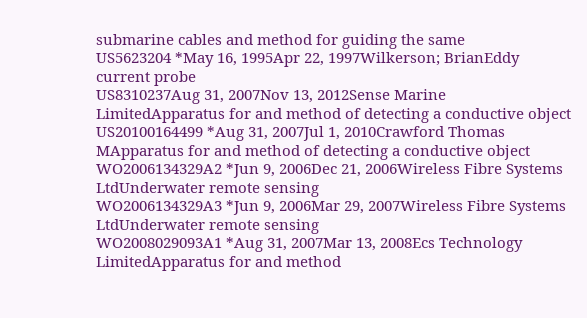submarine cables and method for guiding the same
US5623204 *May 16, 1995Apr 22, 1997Wilkerson; BrianEddy current probe
US8310237Aug 31, 2007Nov 13, 2012Sense Marine LimitedApparatus for and method of detecting a conductive object
US20100164499 *Aug 31, 2007Jul 1, 2010Crawford Thomas MApparatus for and method of detecting a conductive object
WO2006134329A2 *Jun 9, 2006Dec 21, 2006Wireless Fibre Systems LtdUnderwater remote sensing
WO2006134329A3 *Jun 9, 2006Mar 29, 2007Wireless Fibre Systems LtdUnderwater remote sensing
WO2008029093A1 *Aug 31, 2007Mar 13, 2008Ecs Technology LimitedApparatus for and method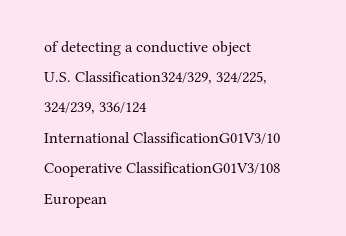of detecting a conductive object
U.S. Classification324/329, 324/225, 324/239, 336/124
International ClassificationG01V3/10
Cooperative ClassificationG01V3/108
European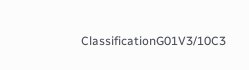ClassificationG01V3/10C3